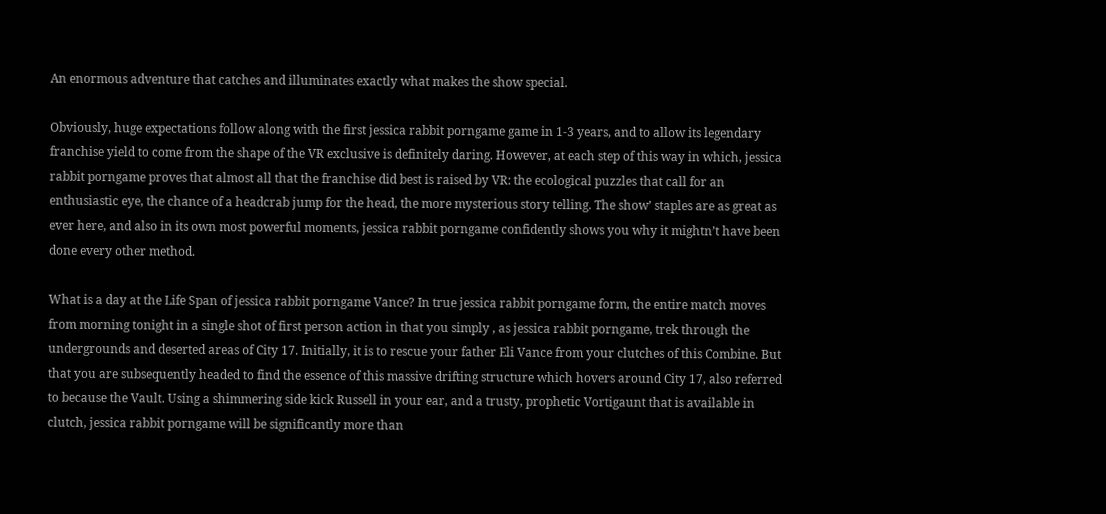An enormous adventure that catches and illuminates exactly what makes the show special.

Obviously, huge expectations follow along with the first jessica rabbit porngame game in 1-3 years, and to allow its legendary franchise yield to come from the shape of the VR exclusive is definitely daring. However, at each step of this way in which, jessica rabbit porngame proves that almost all that the franchise did best is raised by VR: the ecological puzzles that call for an enthusiastic eye, the chance of a headcrab jump for the head, the more mysterious story telling. The show’ staples are as great as ever here, and also in its own most powerful moments, jessica rabbit porngame confidently shows you why it mightn’t have been done every other method.

What is a day at the Life Span of jessica rabbit porngame Vance? In true jessica rabbit porngame form, the entire match moves from morning tonight in a single shot of first person action in that you simply , as jessica rabbit porngame, trek through the undergrounds and deserted areas of City 17. Initially, it is to rescue your father Eli Vance from your clutches of this Combine. But that you are subsequently headed to find the essence of this massive drifting structure which hovers around City 17, also referred to because the Vault. Using a shimmering side kick Russell in your ear, and a trusty, prophetic Vortigaunt that is available in clutch, jessica rabbit porngame will be significantly more than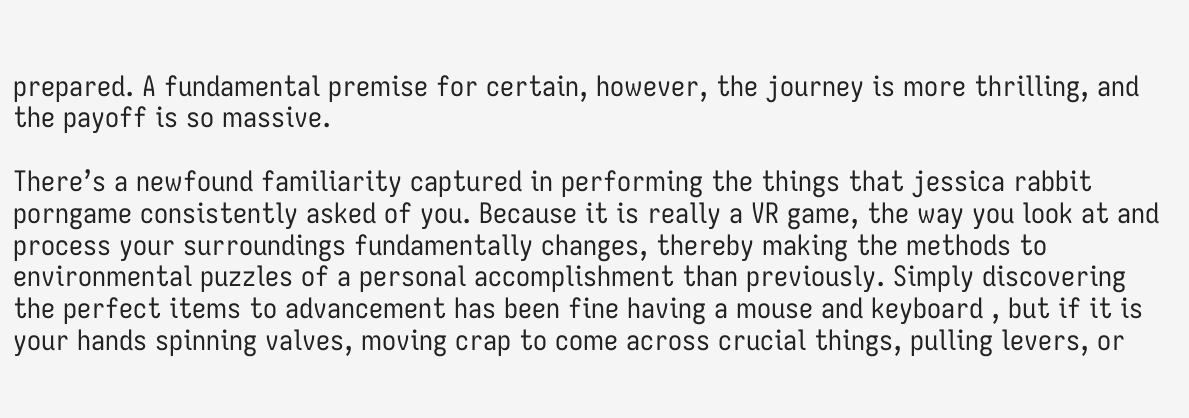prepared. A fundamental premise for certain, however, the journey is more thrilling, and the payoff is so massive.

There’s a newfound familiarity captured in performing the things that jessica rabbit porngame consistently asked of you. Because it is really a VR game, the way you look at and process your surroundings fundamentally changes, thereby making the methods to environmental puzzles of a personal accomplishment than previously. Simply discovering the perfect items to advancement has been fine having a mouse and keyboard , but if it is your hands spinning valves, moving crap to come across crucial things, pulling levers, or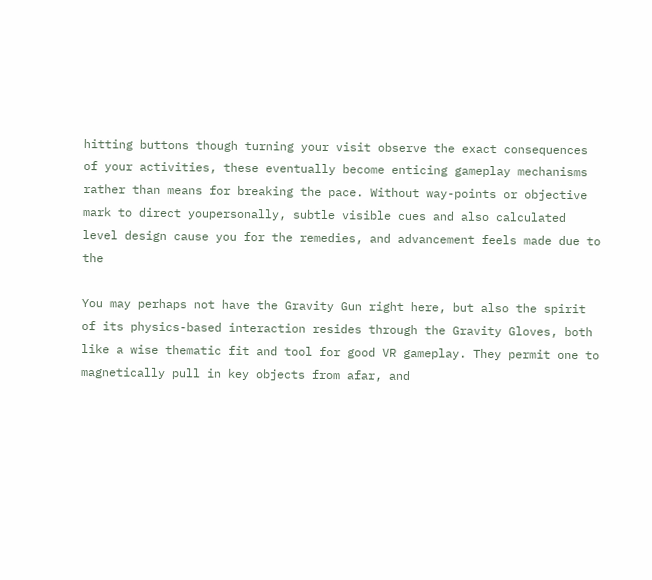hitting buttons though turning your visit observe the exact consequences of your activities, these eventually become enticing gameplay mechanisms rather than means for breaking the pace. Without way-points or objective mark to direct youpersonally, subtle visible cues and also calculated level design cause you for the remedies, and advancement feels made due to the

You may perhaps not have the Gravity Gun right here, but also the spirit of its physics-based interaction resides through the Gravity Gloves, both like a wise thematic fit and tool for good VR gameplay. They permit one to magnetically pull in key objects from afar, and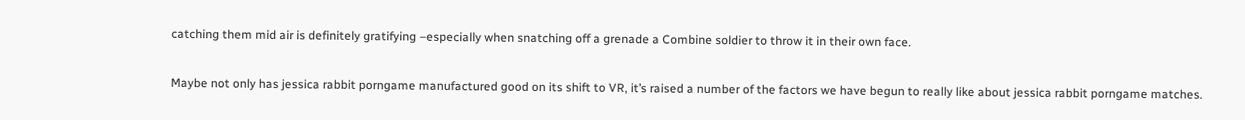catching them mid air is definitely gratifying –especially when snatching off a grenade a Combine soldier to throw it in their own face.

Maybe not only has jessica rabbit porngame manufactured good on its shift to VR, it’s raised a number of the factors we have begun to really like about jessica rabbit porngame matches.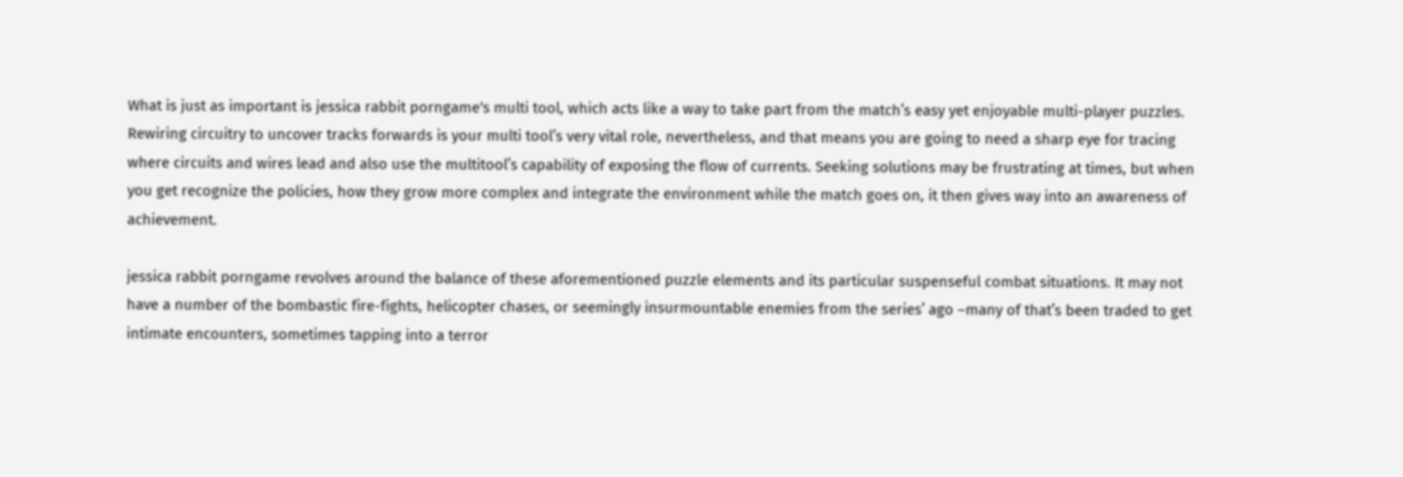What is just as important is jessica rabbit porngame‘s multi tool, which acts like a way to take part from the match’s easy yet enjoyable multi-player puzzles. Rewiring circuitry to uncover tracks forwards is your multi tool’s very vital role, nevertheless, and that means you are going to need a sharp eye for tracing where circuits and wires lead and also use the multitool’s capability of exposing the flow of currents. Seeking solutions may be frustrating at times, but when you get recognize the policies, how they grow more complex and integrate the environment while the match goes on, it then gives way into an awareness of achievement.

jessica rabbit porngame revolves around the balance of these aforementioned puzzle elements and its particular suspenseful combat situations. It may not have a number of the bombastic fire-fights, helicopter chases, or seemingly insurmountable enemies from the series’ ago –many of that’s been traded to get intimate encounters, sometimes tapping into a terror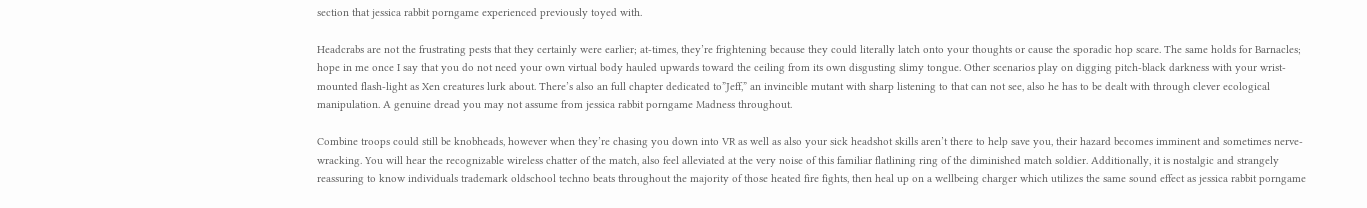section that jessica rabbit porngame experienced previously toyed with.

Headcrabs are not the frustrating pests that they certainly were earlier; at-times, they’re frightening because they could literally latch onto your thoughts or cause the sporadic hop scare. The same holds for Barnacles; hope in me once I say that you do not need your own virtual body hauled upwards toward the ceiling from its own disgusting slimy tongue. Other scenarios play on digging pitch-black darkness with your wrist-mounted flash-light as Xen creatures lurk about. There’s also an full chapter dedicated to”Jeff,” an invincible mutant with sharp listening to that can not see, also he has to be dealt with through clever ecological manipulation. A genuine dread you may not assume from jessica rabbit porngame Madness throughout.

Combine troops could still be knobheads, however when they’re chasing you down into VR as well as also your sick headshot skills aren’t there to help save you, their hazard becomes imminent and sometimes nerve-wracking. You will hear the recognizable wireless chatter of the match, also feel alleviated at the very noise of this familiar flatlining ring of the diminished match soldier. Additionally, it is nostalgic and strangely reassuring to know individuals trademark oldschool techno beats throughout the majority of those heated fire fights, then heal up on a wellbeing charger which utilizes the same sound effect as jessica rabbit porngame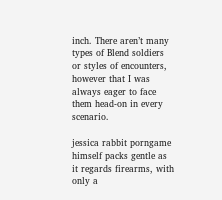inch. There aren’t many types of Blend soldiers or styles of encounters, however that I was always eager to face them head-on in every scenario.

jessica rabbit porngame himself packs gentle as it regards firearms, with only a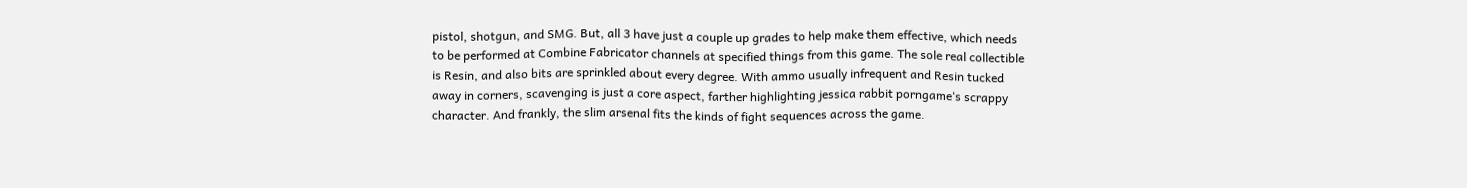pistol, shotgun, and SMG. But, all 3 have just a couple up grades to help make them effective, which needs to be performed at Combine Fabricator channels at specified things from this game. The sole real collectible is Resin, and also bits are sprinkled about every degree. With ammo usually infrequent and Resin tucked away in corners, scavenging is just a core aspect, farther highlighting jessica rabbit porngame‘s scrappy character. And frankly, the slim arsenal fits the kinds of fight sequences across the game.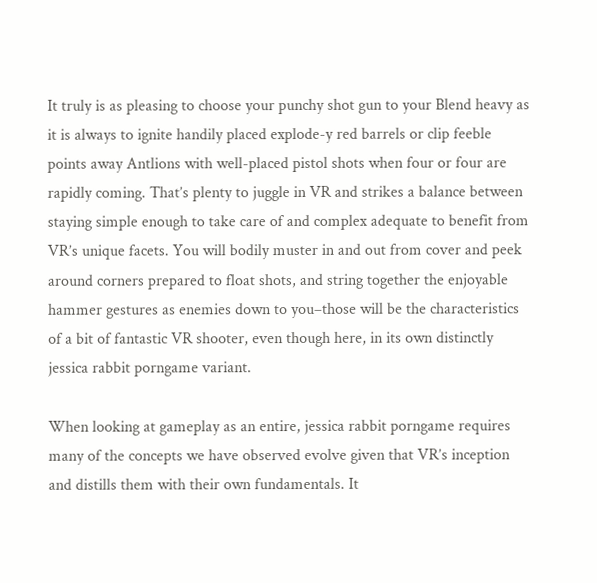It truly is as pleasing to choose your punchy shot gun to your Blend heavy as it is always to ignite handily placed explode-y red barrels or clip feeble points away Antlions with well-placed pistol shots when four or four are rapidly coming. That’s plenty to juggle in VR and strikes a balance between staying simple enough to take care of and complex adequate to benefit from VR’s unique facets. You will bodily muster in and out from cover and peek around corners prepared to float shots, and string together the enjoyable hammer gestures as enemies down to you–those will be the characteristics of a bit of fantastic VR shooter, even though here, in its own distinctly jessica rabbit porngame variant.

When looking at gameplay as an entire, jessica rabbit porngame requires many of the concepts we have observed evolve given that VR’s inception and distills them with their own fundamentals. It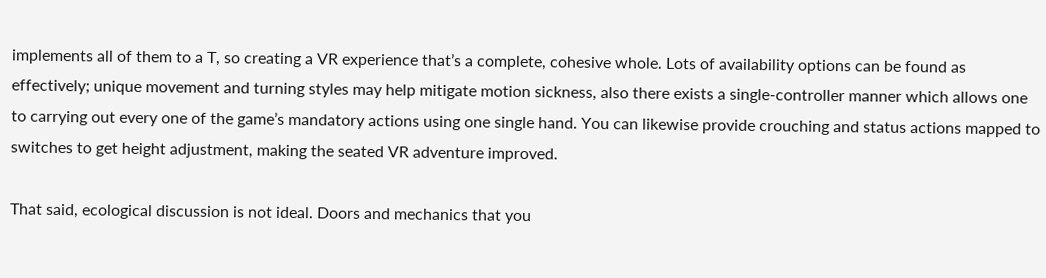implements all of them to a T, so creating a VR experience that’s a complete, cohesive whole. Lots of availability options can be found as effectively; unique movement and turning styles may help mitigate motion sickness, also there exists a single-controller manner which allows one to carrying out every one of the game’s mandatory actions using one single hand. You can likewise provide crouching and status actions mapped to switches to get height adjustment, making the seated VR adventure improved.

That said, ecological discussion is not ideal. Doors and mechanics that you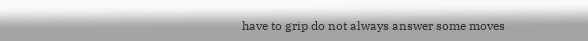have to grip do not always answer some moves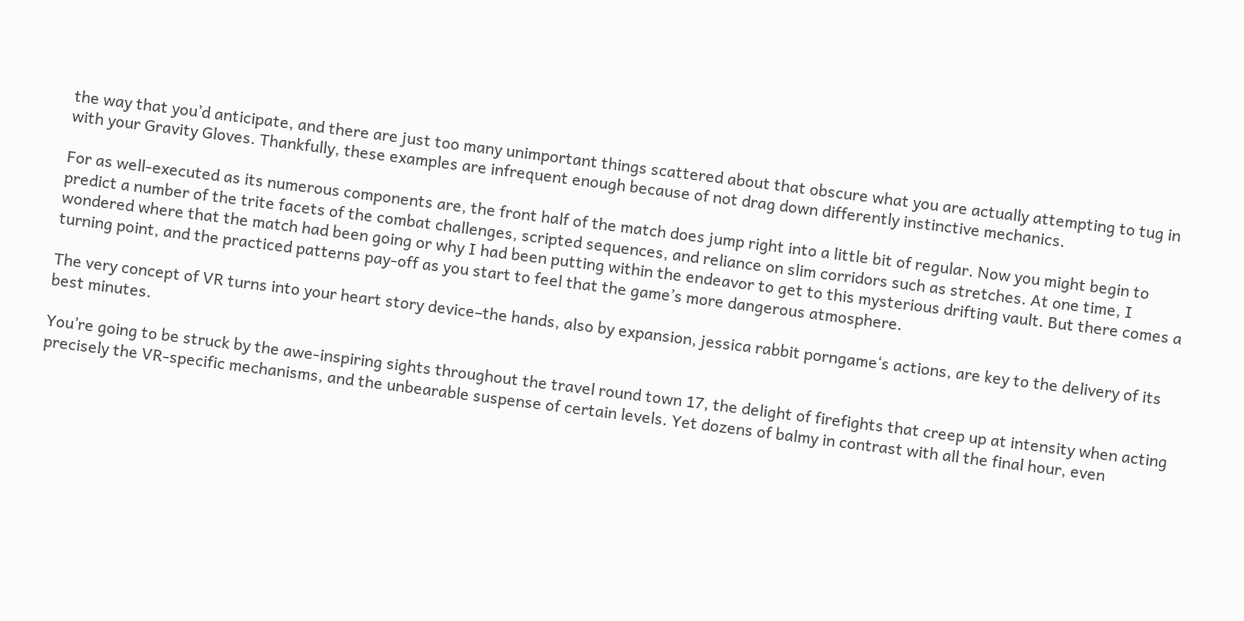the way that you’d anticipate, and there are just too many unimportant things scattered about that obscure what you are actually attempting to tug in with your Gravity Gloves. Thankfully, these examples are infrequent enough because of not drag down differently instinctive mechanics.

For as well-executed as its numerous components are, the front half of the match does jump right into a little bit of regular. Now you might begin to predict a number of the trite facets of the combat challenges, scripted sequences, and reliance on slim corridors such as stretches. At one time, I wondered where that the match had been going or why I had been putting within the endeavor to get to this mysterious drifting vault. But there comes a turning point, and the practiced patterns pay-off as you start to feel that the game’s more dangerous atmosphere.

The very concept of VR turns into your heart story device–the hands, also by expansion, jessica rabbit porngame‘s actions, are key to the delivery of its best minutes.

You’re going to be struck by the awe-inspiring sights throughout the travel round town 17, the delight of firefights that creep up at intensity when acting precisely the VR-specific mechanisms, and the unbearable suspense of certain levels. Yet dozens of balmy in contrast with all the final hour, even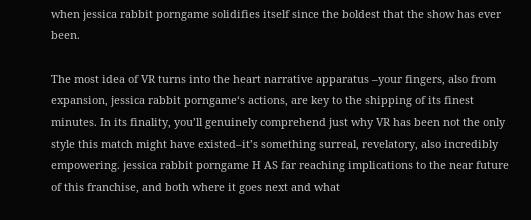when jessica rabbit porngame solidifies itself since the boldest that the show has ever been.

The most idea of VR turns into the heart narrative apparatus –your fingers, also from expansion, jessica rabbit porngame‘s actions, are key to the shipping of its finest minutes. In its finality, you’ll genuinely comprehend just why VR has been not the only style this match might have existed–it’s something surreal, revelatory, also incredibly empowering. jessica rabbit porngame H AS far reaching implications to the near future of this franchise, and both where it goes next and what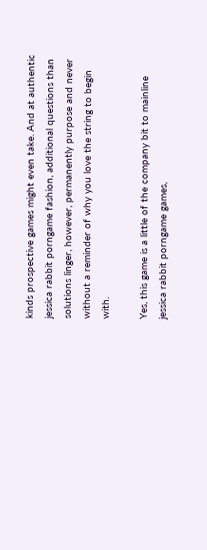kinds prospective games might even take. And at authentic jessica rabbit porngame fashion, additional questions than solutions linger, however, permanently purpose and never without a reminder of why you love the string to begin with.

Yes, this game is a little of the company bit to mainline jessica rabbit porngame games,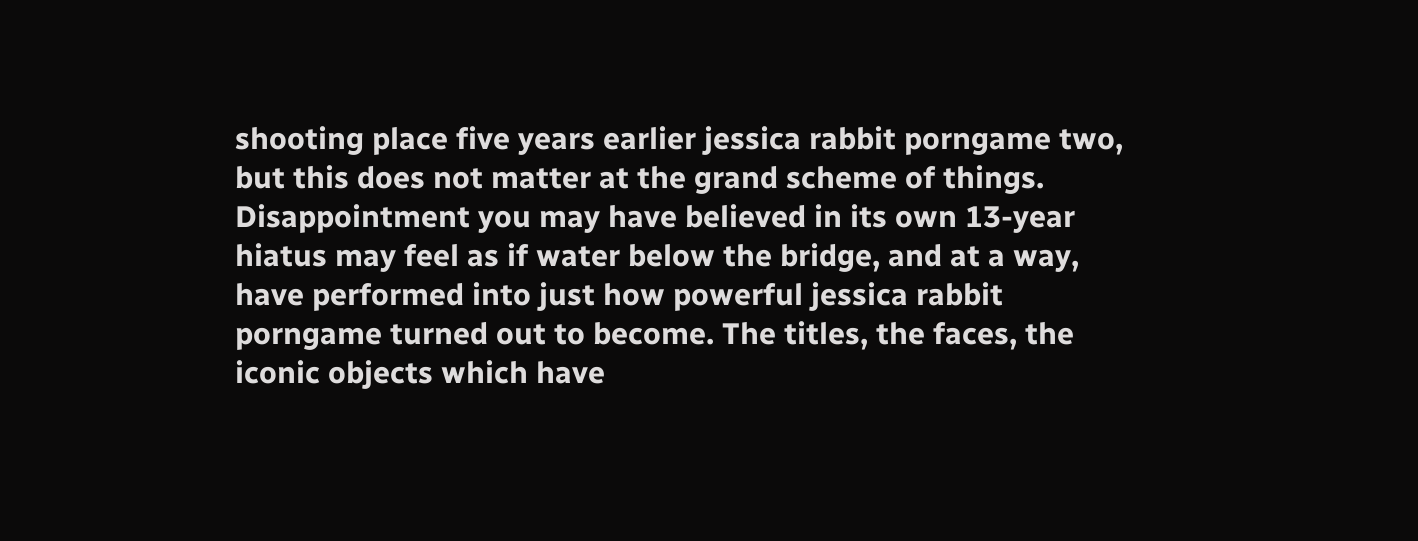shooting place five years earlier jessica rabbit porngame two, but this does not matter at the grand scheme of things. Disappointment you may have believed in its own 13-year hiatus may feel as if water below the bridge, and at a way, have performed into just how powerful jessica rabbit porngame turned out to become. The titles, the faces, the iconic objects which have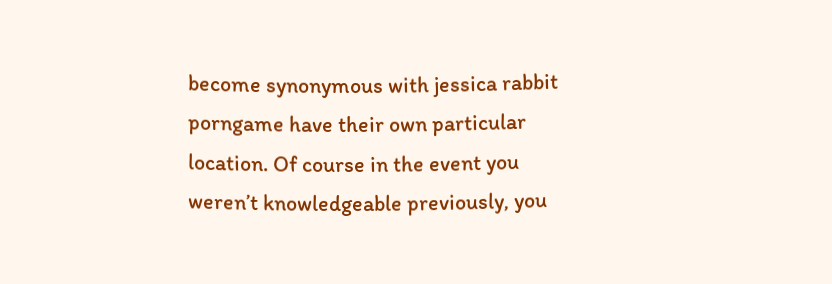become synonymous with jessica rabbit porngame have their own particular location. Of course in the event you weren’t knowledgeable previously, you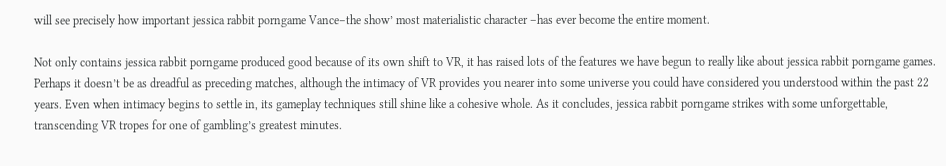will see precisely how important jessica rabbit porngame Vance–the show’ most materialistic character –has ever become the entire moment.

Not only contains jessica rabbit porngame produced good because of its own shift to VR, it has raised lots of the features we have begun to really like about jessica rabbit porngame games. Perhaps it doesn’t be as dreadful as preceding matches, although the intimacy of VR provides you nearer into some universe you could have considered you understood within the past 22 years. Even when intimacy begins to settle in, its gameplay techniques still shine like a cohesive whole. As it concludes, jessica rabbit porngame strikes with some unforgettable, transcending VR tropes for one of gambling’s greatest minutes.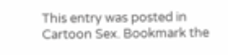This entry was posted in Cartoon Sex. Bookmark the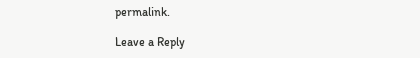permalink.

Leave a Reply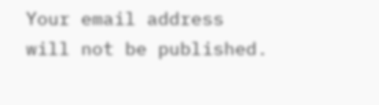Your email address will not be published.